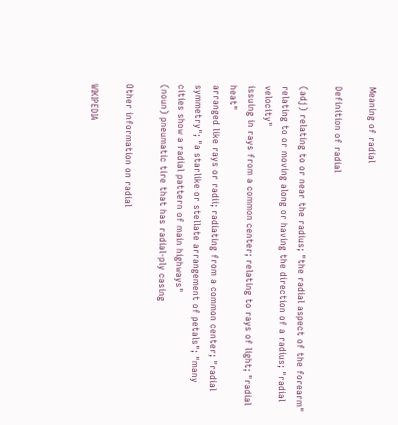Meaning of radial

Definition of radial

(adj) relating to or near the radius; "the radial aspect of the forearm"
relating to or moving along or having the direction of a radius; "radial velocity"
issuing in rays from a common center; relating to rays of light; "radial heat"
arranged like rays or radii; radiating from a common center; "radial symmetry"; "a starlike or stellate arrangement of petals"; "many cities show a radial pattern of main highways"
(noun) pneumatic tire that has radial-ply casing

Other information on radial

WIKIPEDIA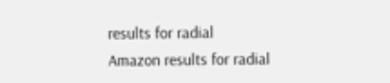results for radial
Amazon results for radial